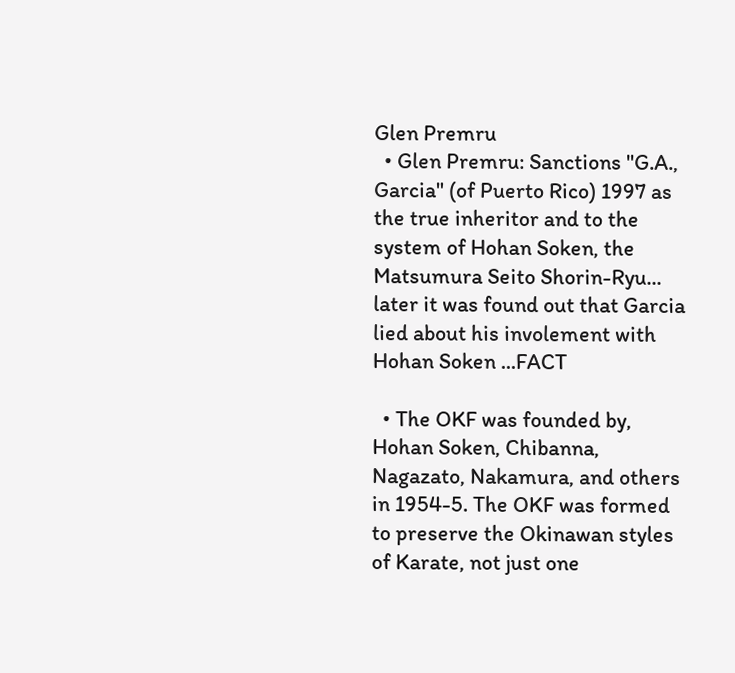Glen Premru
  • Glen Premru: Sanctions "G.A., Garcia" (of Puerto Rico) 1997 as the true inheritor and to the system of Hohan Soken, the Matsumura Seito Shorin-Ryu... later it was found out that Garcia lied about his involement with Hohan Soken ...FACT

  • The OKF was founded by, Hohan Soken, Chibanna, Nagazato, Nakamura, and others in 1954-5. The OKF was formed to preserve the Okinawan styles of Karate, not just one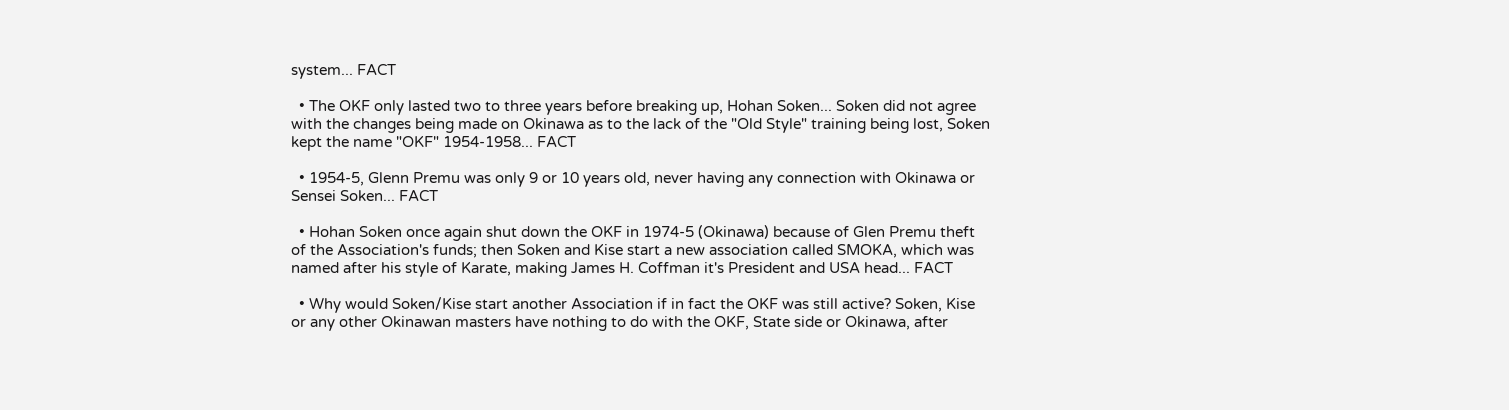system... FACT

  • The OKF only lasted two to three years before breaking up, Hohan Soken... Soken did not agree with the changes being made on Okinawa as to the lack of the "Old Style" training being lost, Soken kept the name "OKF" 1954-1958... FACT

  • 1954-5, Glenn Premu was only 9 or 10 years old, never having any connection with Okinawa or Sensei Soken... FACT

  • Hohan Soken once again shut down the OKF in 1974-5 (Okinawa) because of Glen Premu theft of the Association's funds; then Soken and Kise start a new association called SMOKA, which was named after his style of Karate, making James H. Coffman it's President and USA head... FACT

  • Why would Soken/Kise start another Association if in fact the OKF was still active? Soken, Kise or any other Okinawan masters have nothing to do with the OKF, State side or Okinawa, after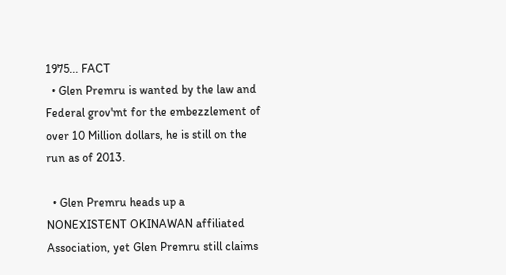1975... FACT
  • Glen Premru is wanted by the law and Federal grov'mt for the embezzlement of over 10 Million dollars, he is still on the run as of 2013.

  • Glen Premru heads up a NONEXISTENT OKINAWAN affiliated Association, yet Glen Premru still claims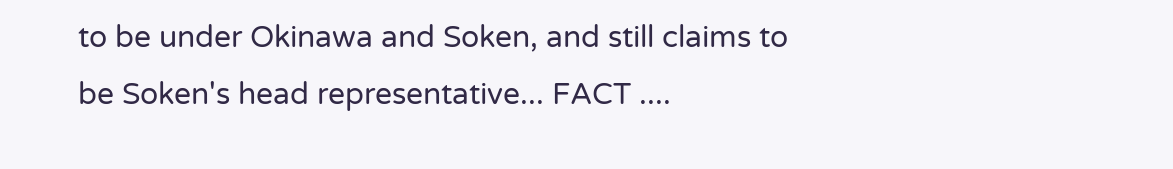to be under Okinawa and Soken, and still claims to be Soken's head representative... FACT ....